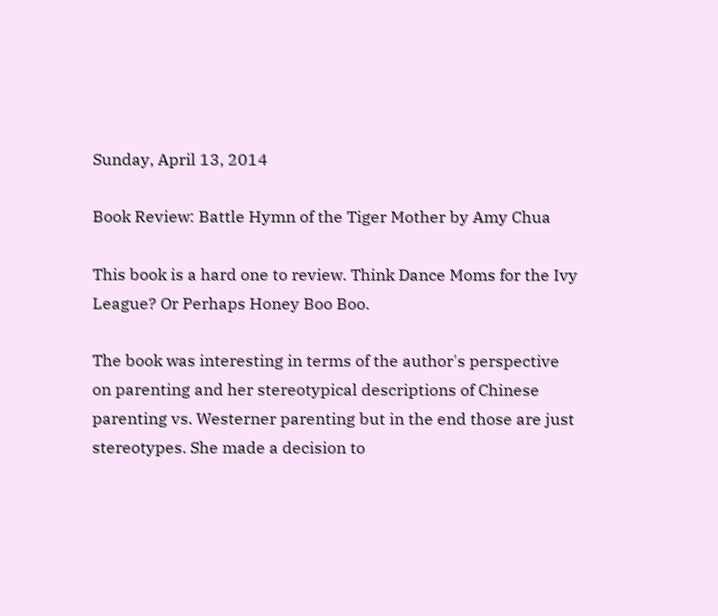Sunday, April 13, 2014

Book Review: Battle Hymn of the Tiger Mother by Amy Chua

This book is a hard one to review. Think Dance Moms for the Ivy League? Or Perhaps Honey Boo Boo.

The book was interesting in terms of the author's perspective on parenting and her stereotypical descriptions of Chinese parenting vs. Westerner parenting but in the end those are just stereotypes. She made a decision to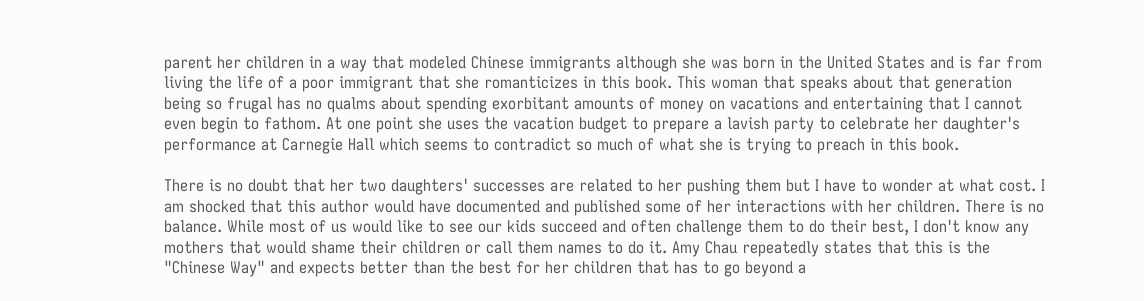parent her children in a way that modeled Chinese immigrants although she was born in the United States and is far from living the life of a poor immigrant that she romanticizes in this book. This woman that speaks about that generation being so frugal has no qualms about spending exorbitant amounts of money on vacations and entertaining that I cannot even begin to fathom. At one point she uses the vacation budget to prepare a lavish party to celebrate her daughter's performance at Carnegie Hall which seems to contradict so much of what she is trying to preach in this book.

There is no doubt that her two daughters' successes are related to her pushing them but I have to wonder at what cost. I am shocked that this author would have documented and published some of her interactions with her children. There is no balance. While most of us would like to see our kids succeed and often challenge them to do their best, I don't know any mothers that would shame their children or call them names to do it. Amy Chau repeatedly states that this is the "Chinese Way" and expects better than the best for her children that has to go beyond a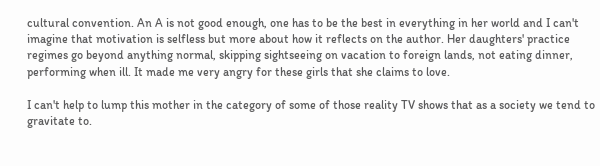cultural convention. An A is not good enough, one has to be the best in everything in her world and I can't imagine that motivation is selfless but more about how it reflects on the author. Her daughters' practice regimes go beyond anything normal, skipping sightseeing on vacation to foreign lands, not eating dinner, performing when ill. It made me very angry for these girls that she claims to love.

I can't help to lump this mother in the category of some of those reality TV shows that as a society we tend to gravitate to.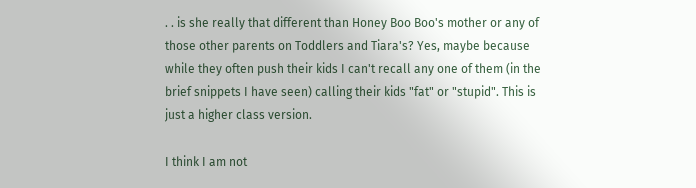. . is she really that different than Honey Boo Boo's mother or any of those other parents on Toddlers and Tiara's? Yes, maybe because while they often push their kids I can't recall any one of them (in the brief snippets I have seen) calling their kids "fat" or "stupid". This is just a higher class version.

I think I am not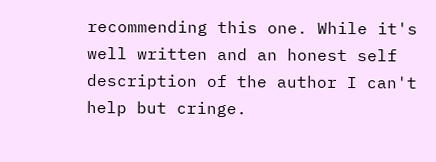recommending this one. While it's well written and an honest self description of the author I can't help but cringe.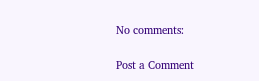No comments:

Post a Comment